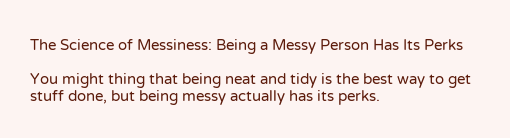The Science of Messiness: Being a Messy Person Has Its Perks

You might thing that being neat and tidy is the best way to get stuff done, but being messy actually has its perks.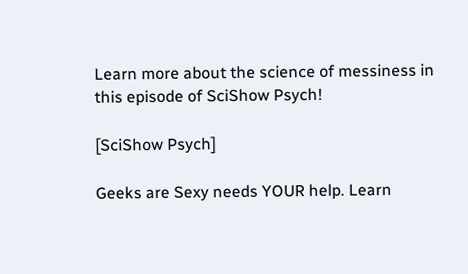Learn more about the science of messiness in this episode of SciShow Psych!

[SciShow Psych]

Geeks are Sexy needs YOUR help. Learn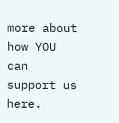more about how YOU can support us here.